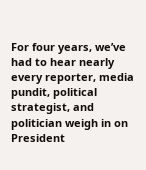For four years, we’ve had to hear nearly every reporter, media pundit, political strategist, and politician weigh in on President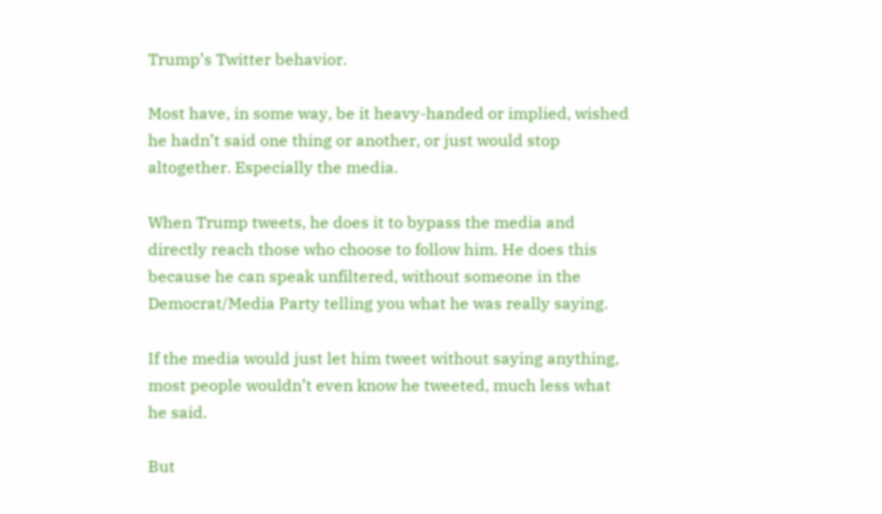Trump’s Twitter behavior.

Most have, in some way, be it heavy-handed or implied, wished he hadn’t said one thing or another, or just would stop altogether. Especially the media.

When Trump tweets, he does it to bypass the media and directly reach those who choose to follow him. He does this because he can speak unfiltered, without someone in the Democrat/Media Party telling you what he was really saying.

If the media would just let him tweet without saying anything, most people wouldn’t even know he tweeted, much less what he said.

But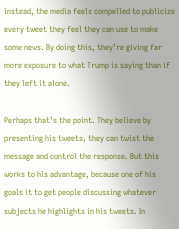instead, the media feels compelled to publicize every tweet they feel they can use to make some news. By doing this, they’re giving far more exposure to what Trump is saying than if they left it alone.

Perhaps that’s the point. They believe by presenting his tweets, they can twist the message and control the response. But this works to his advantage, because one of his goals it to get people discussing whatever subjects he highlights in his tweets. In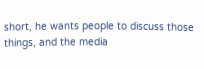short, he wants people to discuss those things, and the media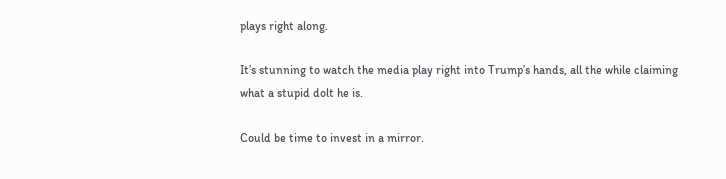plays right along.

It’s stunning to watch the media play right into Trump’s hands, all the while claiming what a stupid dolt he is.

Could be time to invest in a mirror.